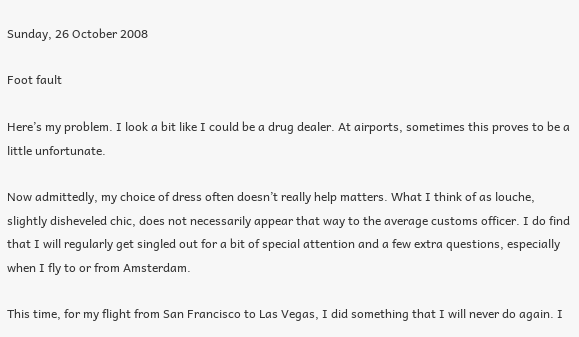Sunday, 26 October 2008

Foot fault

Here’s my problem. I look a bit like I could be a drug dealer. At airports, sometimes this proves to be a little unfortunate.

Now admittedly, my choice of dress often doesn’t really help matters. What I think of as louche, slightly disheveled chic, does not necessarily appear that way to the average customs officer. I do find that I will regularly get singled out for a bit of special attention and a few extra questions, especially when I fly to or from Amsterdam.

This time, for my flight from San Francisco to Las Vegas, I did something that I will never do again. I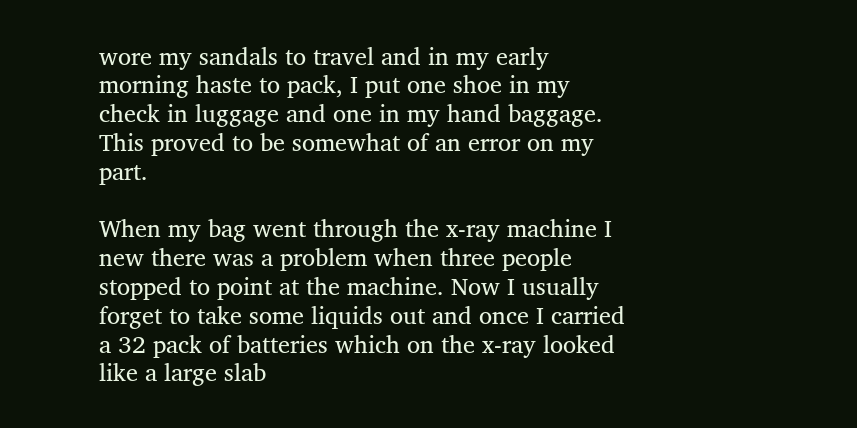wore my sandals to travel and in my early morning haste to pack, I put one shoe in my check in luggage and one in my hand baggage. This proved to be somewhat of an error on my part.

When my bag went through the x-ray machine I new there was a problem when three people stopped to point at the machine. Now I usually forget to take some liquids out and once I carried a 32 pack of batteries which on the x-ray looked like a large slab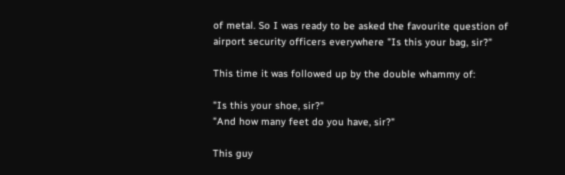of metal. So I was ready to be asked the favourite question of airport security officers everywhere "Is this your bag, sir?"

This time it was followed up by the double whammy of:

"Is this your shoe, sir?"
"And how many feet do you have, sir?"

This guy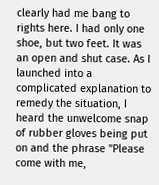clearly had me bang to rights here. I had only one shoe, but two feet. It was an open and shut case. As I launched into a complicated explanation to remedy the situation, I heard the unwelcome snap of rubber gloves being put on and the phrase "Please come with me,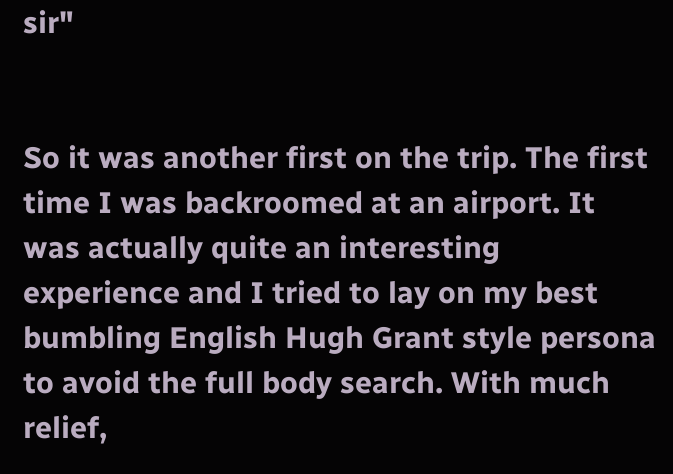sir"


So it was another first on the trip. The first time I was backroomed at an airport. It was actually quite an interesting experience and I tried to lay on my best bumbling English Hugh Grant style persona to avoid the full body search. With much relief,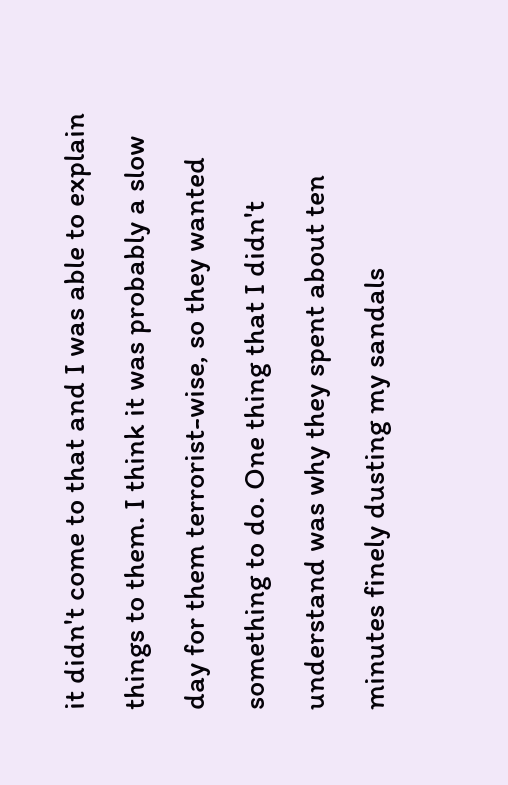it didn't come to that and I was able to explain things to them. I think it was probably a slow day for them terrorist-wise, so they wanted something to do. One thing that I didn't understand was why they spent about ten minutes finely dusting my sandals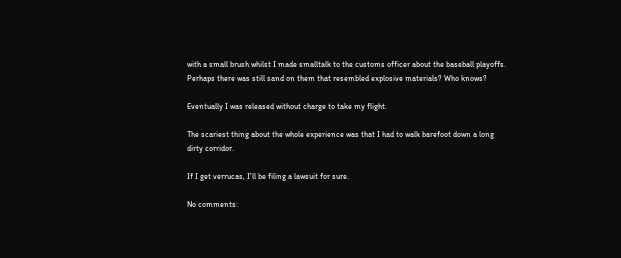with a small brush whilst I made smalltalk to the customs officer about the baseball playoffs. Perhaps there was still sand on them that resembled explosive materials? Who knows?

Eventually I was released without charge to take my flight.

The scariest thing about the whole experience was that I had to walk barefoot down a long dirty corridor.

If I get verrucas, I'll be filing a lawsuit for sure.

No comments: